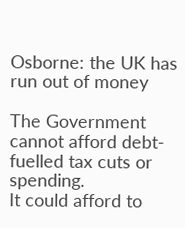Osborne: the UK has run out of money

The Government cannot afford debt-fuelled tax cuts or spending.
It could afford to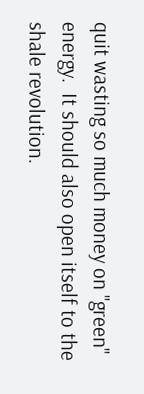quit wasting so much money on "green" energy.  It should also open itself to the shale revolution.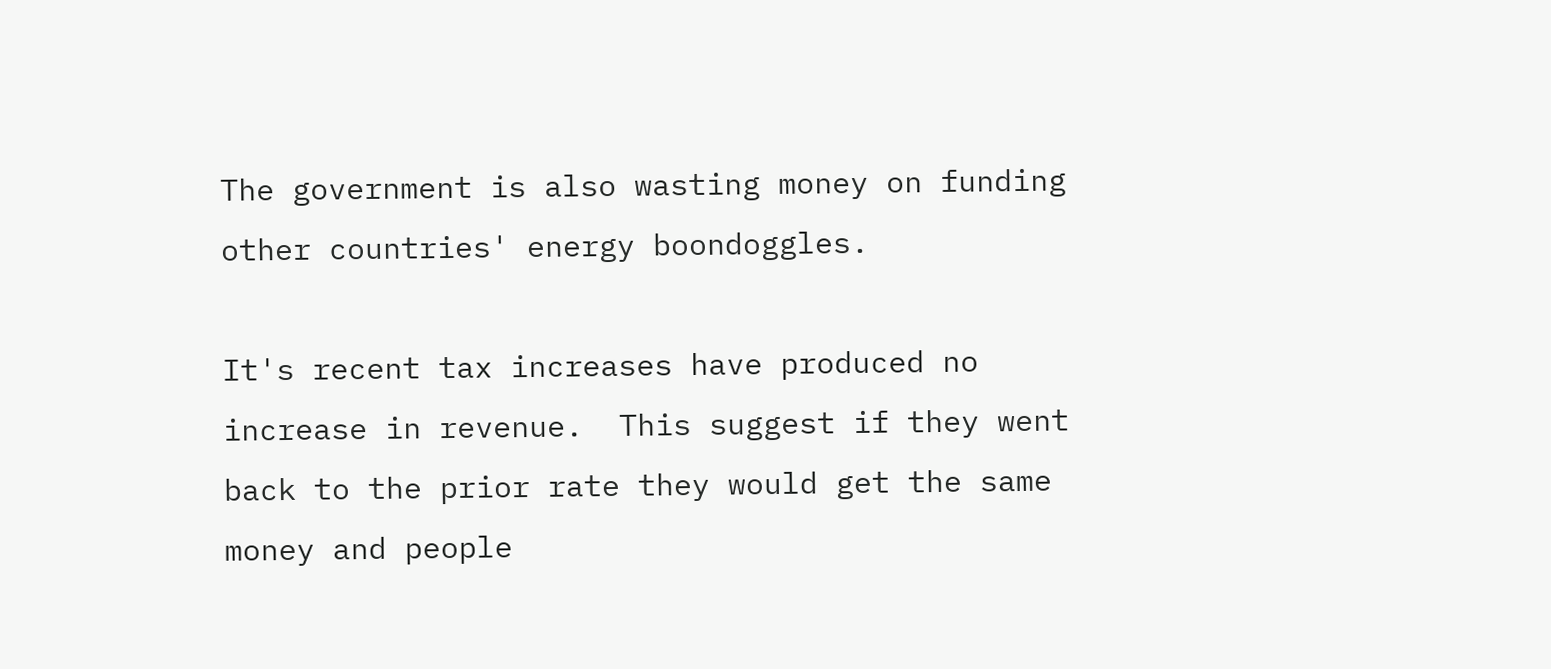The government is also wasting money on funding other countries' energy boondoggles.

It's recent tax increases have produced no increase in revenue.  This suggest if they went back to the prior rate they would get the same money and people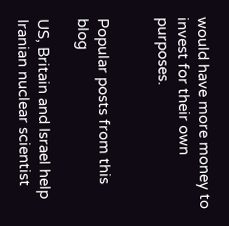would have more money to invest for their own purposes.


Popular posts from this blog

US, Britain and Israel help Iranian nuclear scientist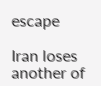escape

Iran loses another of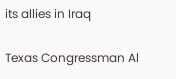its allies in Iraq

Texas Congressman Al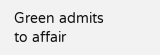Green admits to affair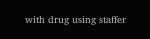with drug using staffer